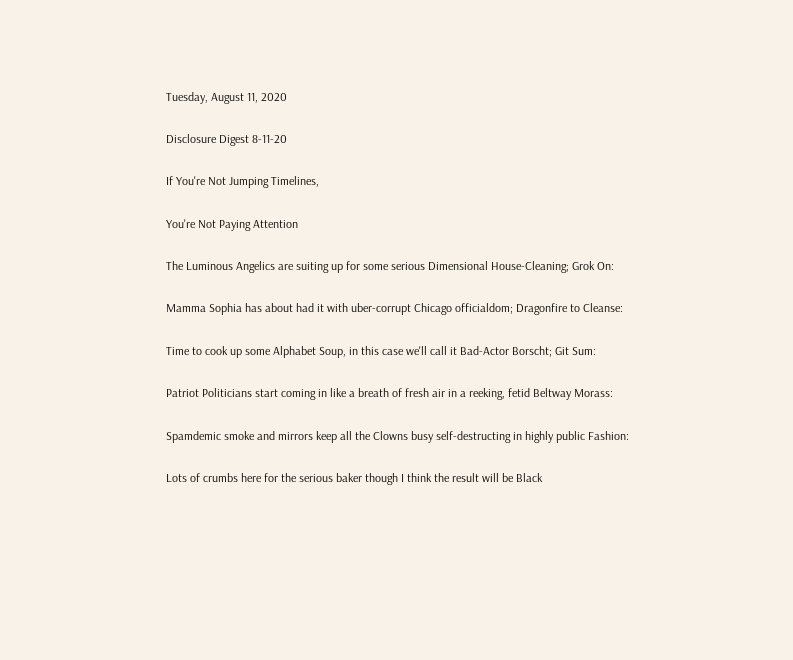Tuesday, August 11, 2020

Disclosure Digest 8-11-20

If You're Not Jumping Timelines,

You're Not Paying Attention

The Luminous Angelics are suiting up for some serious Dimensional House-Cleaning; Grok On:

Mamma Sophia has about had it with uber-corrupt Chicago officialdom; Dragonfire to Cleanse:

Time to cook up some Alphabet Soup, in this case we'll call it Bad-Actor Borscht; Git Sum:

Patriot Politicians start coming in like a breath of fresh air in a reeking, fetid Beltway Morass:

Spamdemic smoke and mirrors keep all the Clowns busy self-destructing in highly public Fashion:

Lots of crumbs here for the serious baker though I think the result will be Black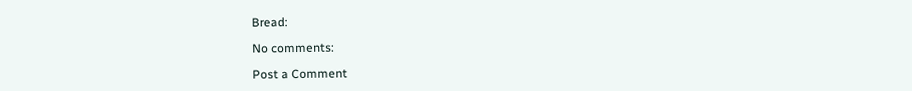Bread:

No comments:

Post a Comment